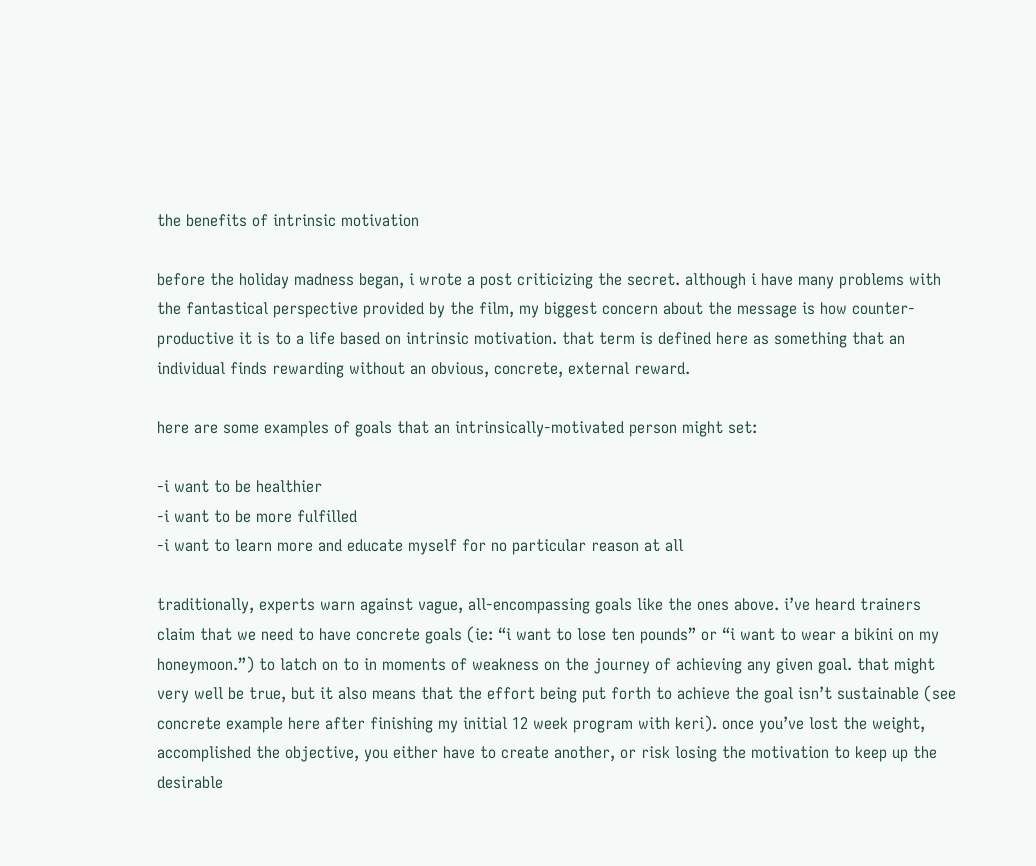the benefits of intrinsic motivation

before the holiday madness began, i wrote a post criticizing the secret. although i have many problems with the fantastical perspective provided by the film, my biggest concern about the message is how counter-productive it is to a life based on intrinsic motivation. that term is defined here as something that an individual finds rewarding without an obvious, concrete, external reward.

here are some examples of goals that an intrinsically-motivated person might set:

-i want to be healthier
-i want to be more fulfilled
-i want to learn more and educate myself for no particular reason at all

traditionally, experts warn against vague, all-encompassing goals like the ones above. i’ve heard trainers claim that we need to have concrete goals (ie: “i want to lose ten pounds” or “i want to wear a bikini on my honeymoon.”) to latch on to in moments of weakness on the journey of achieving any given goal. that might very well be true, but it also means that the effort being put forth to achieve the goal isn’t sustainable (see concrete example here after finishing my initial 12 week program with keri). once you’ve lost the weight, accomplished the objective, you either have to create another, or risk losing the motivation to keep up the desirable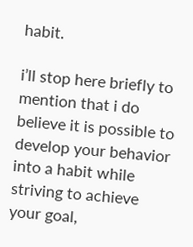habit.

i’ll stop here briefly to mention that i do believe it is possible to develop your behavior into a habit while striving to achieve your goal,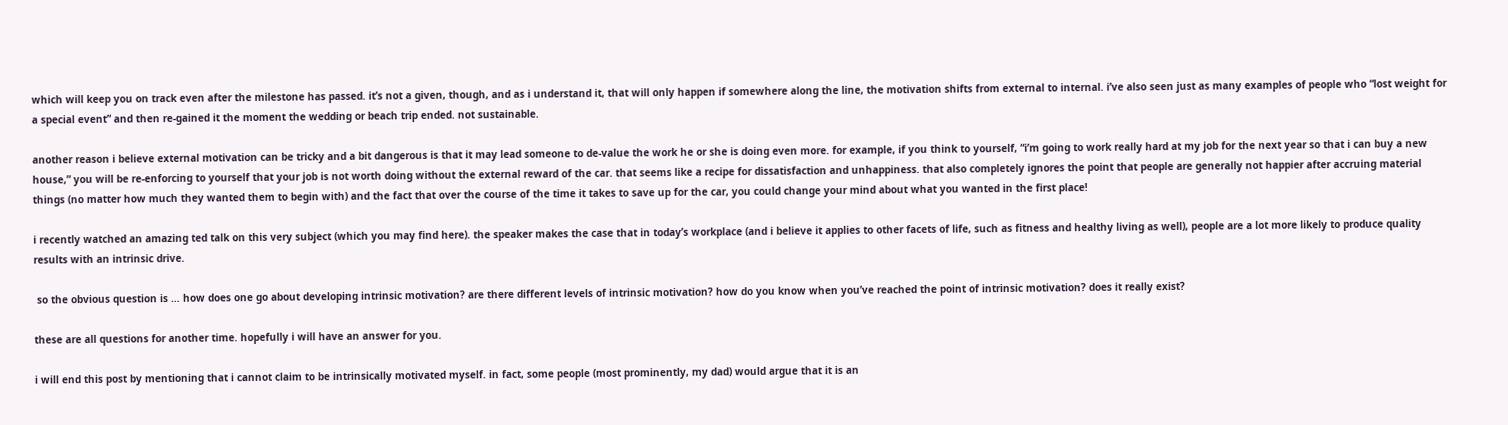which will keep you on track even after the milestone has passed. it’s not a given, though, and as i understand it, that will only happen if somewhere along the line, the motivation shifts from external to internal. i’ve also seen just as many examples of people who “lost weight for a special event” and then re-gained it the moment the wedding or beach trip ended. not sustainable.

another reason i believe external motivation can be tricky and a bit dangerous is that it may lead someone to de-value the work he or she is doing even more. for example, if you think to yourself, “i’m going to work really hard at my job for the next year so that i can buy a new house,” you will be re-enforcing to yourself that your job is not worth doing without the external reward of the car. that seems like a recipe for dissatisfaction and unhappiness. that also completely ignores the point that people are generally not happier after accruing material things (no matter how much they wanted them to begin with) and the fact that over the course of the time it takes to save up for the car, you could change your mind about what you wanted in the first place!

i recently watched an amazing ted talk on this very subject (which you may find here). the speaker makes the case that in today’s workplace (and i believe it applies to other facets of life, such as fitness and healthy living as well), people are a lot more likely to produce quality results with an intrinsic drive.

 so the obvious question is … how does one go about developing intrinsic motivation? are there different levels of intrinsic motivation? how do you know when you’ve reached the point of intrinsic motivation? does it really exist?

these are all questions for another time. hopefully i will have an answer for you.

i will end this post by mentioning that i cannot claim to be intrinsically motivated myself. in fact, some people (most prominently, my dad) would argue that it is an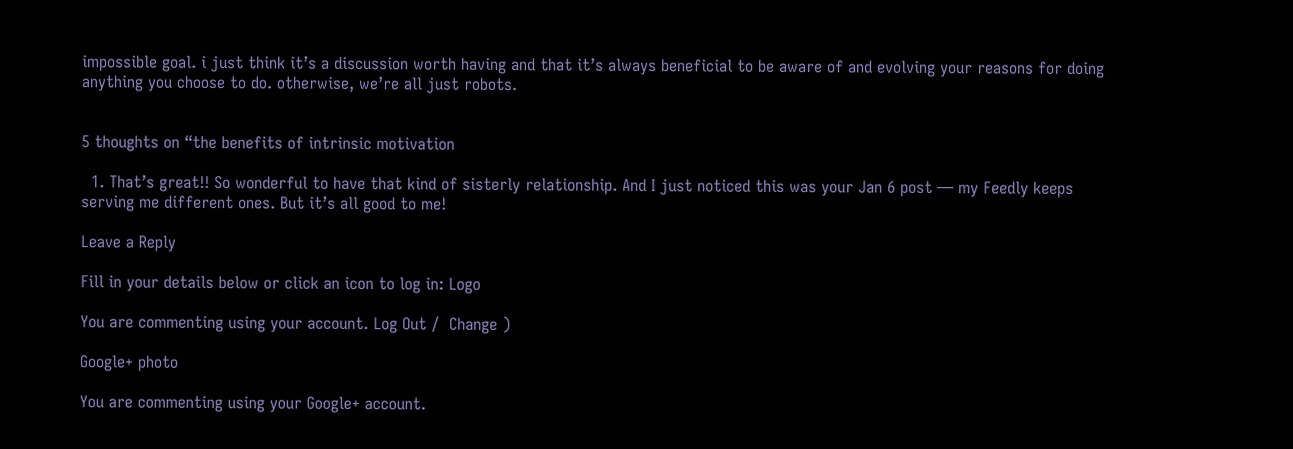impossible goal. i just think it’s a discussion worth having and that it’s always beneficial to be aware of and evolving your reasons for doing anything you choose to do. otherwise, we’re all just robots.


5 thoughts on “the benefits of intrinsic motivation

  1. That’s great!! So wonderful to have that kind of sisterly relationship. And I just noticed this was your Jan 6 post — my Feedly keeps serving me different ones. But it’s all good to me!

Leave a Reply

Fill in your details below or click an icon to log in: Logo

You are commenting using your account. Log Out /  Change )

Google+ photo

You are commenting using your Google+ account.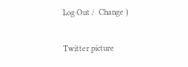Log Out /  Change )

Twitter picture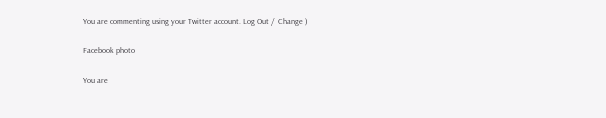You are commenting using your Twitter account. Log Out /  Change )

Facebook photo

You are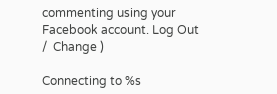commenting using your Facebook account. Log Out /  Change )

Connecting to %s